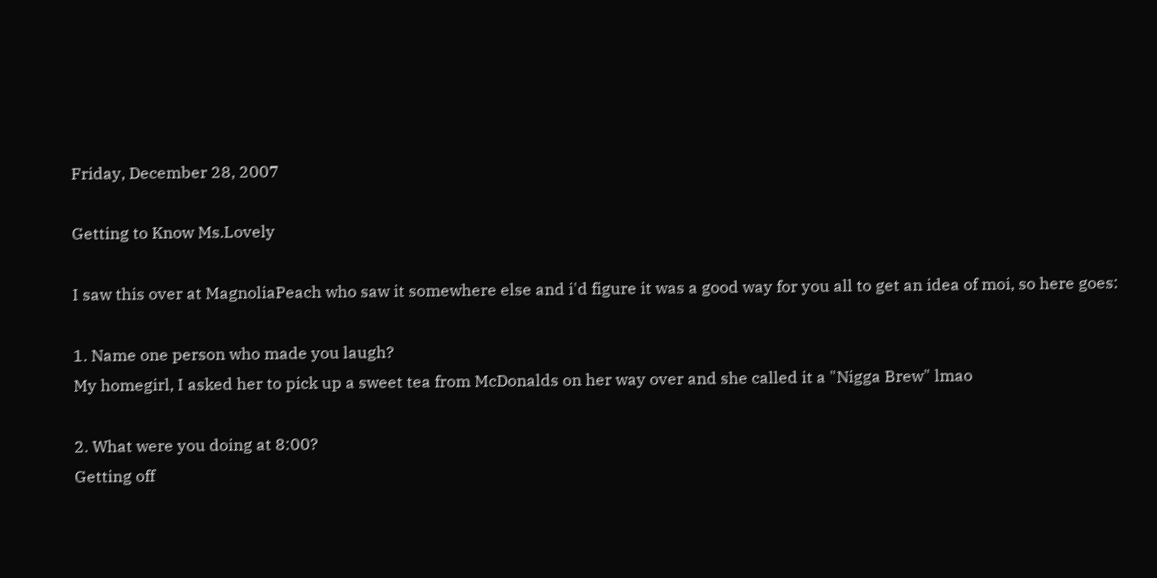Friday, December 28, 2007

Getting to Know Ms.Lovely

I saw this over at MagnoliaPeach who saw it somewhere else and i'd figure it was a good way for you all to get an idea of moi, so here goes:

1. Name one person who made you laugh?
My homegirl, I asked her to pick up a sweet tea from McDonalds on her way over and she called it a "Nigga Brew" lmao

2. What were you doing at 8:00?
Getting off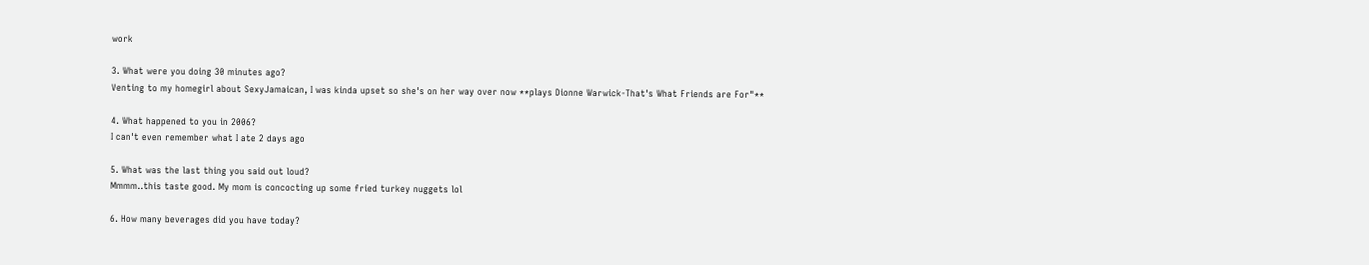work

3. What were you doing 30 minutes ago?
Venting to my homegirl about SexyJamaican, I was kinda upset so she's on her way over now **plays Dionne Warwick-That's What Friends are For"**

4. What happened to you in 2006?
I can't even remember what I ate 2 days ago

5. What was the last thing you said out loud?
Mmmm..this taste good. My mom is concocting up some fried turkey nuggets lol

6. How many beverages did you have today?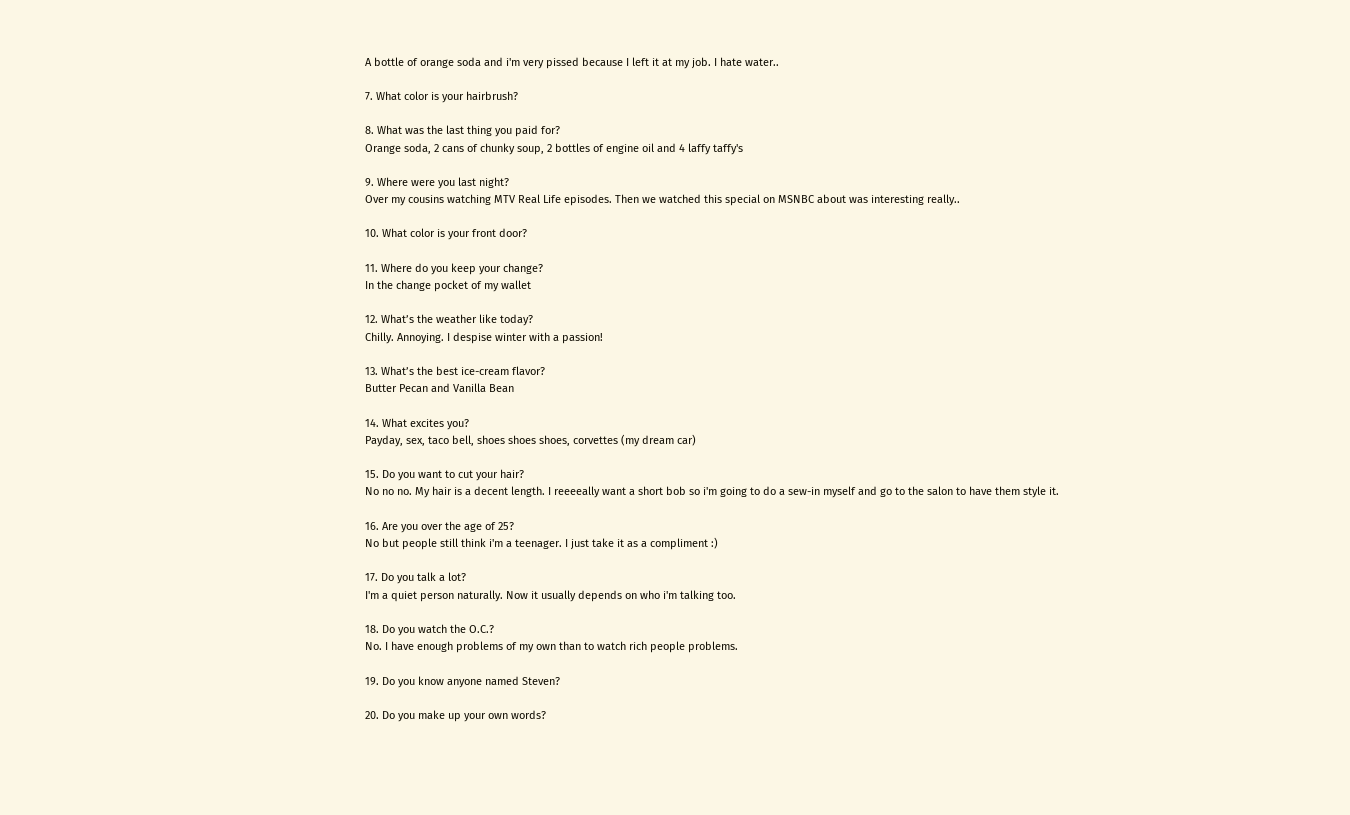A bottle of orange soda and i'm very pissed because I left it at my job. I hate water..

7. What color is your hairbrush?

8. What was the last thing you paid for?
Orange soda, 2 cans of chunky soup, 2 bottles of engine oil and 4 laffy taffy's

9. Where were you last night?
Over my cousins watching MTV Real Life episodes. Then we watched this special on MSNBC about was interesting really..

10. What color is your front door?

11. Where do you keep your change?
In the change pocket of my wallet

12. What’s the weather like today?
Chilly. Annoying. I despise winter with a passion!

13. What’s the best ice-cream flavor?
Butter Pecan and Vanilla Bean

14. What excites you?
Payday, sex, taco bell, shoes shoes shoes, corvettes (my dream car)

15. Do you want to cut your hair?
No no no. My hair is a decent length. I reeeeally want a short bob so i'm going to do a sew-in myself and go to the salon to have them style it.

16. Are you over the age of 25?
No but people still think i'm a teenager. I just take it as a compliment :)

17. Do you talk a lot?
I'm a quiet person naturally. Now it usually depends on who i'm talking too.

18. Do you watch the O.C.?
No. I have enough problems of my own than to watch rich people problems.

19. Do you know anyone named Steven?

20. Do you make up your own words?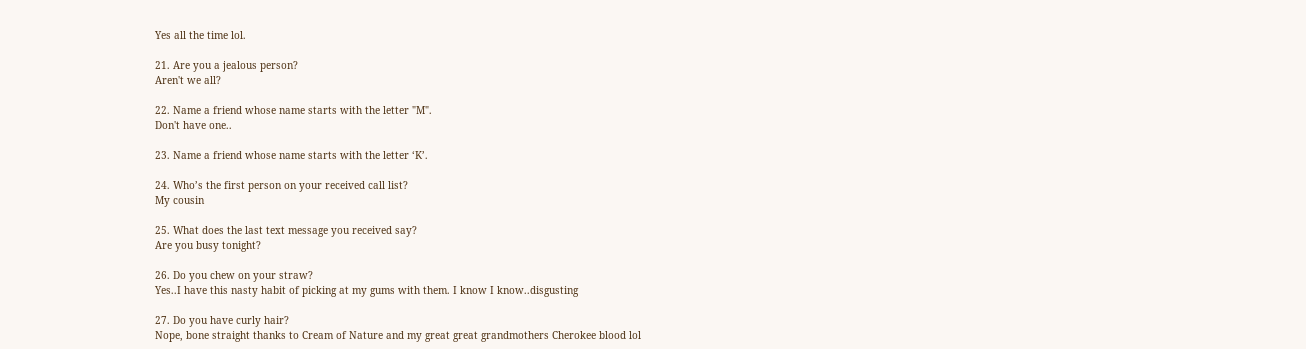Yes all the time lol.

21. Are you a jealous person?
Aren't we all?

22. Name a friend whose name starts with the letter "M".
Don't have one..

23. Name a friend whose name starts with the letter ‘K’.

24. Who’s the first person on your received call list?
My cousin

25. What does the last text message you received say?
Are you busy tonight?

26. Do you chew on your straw?
Yes..I have this nasty habit of picking at my gums with them. I know I know..disgusting

27. Do you have curly hair?
Nope, bone straight thanks to Cream of Nature and my great great grandmothers Cherokee blood lol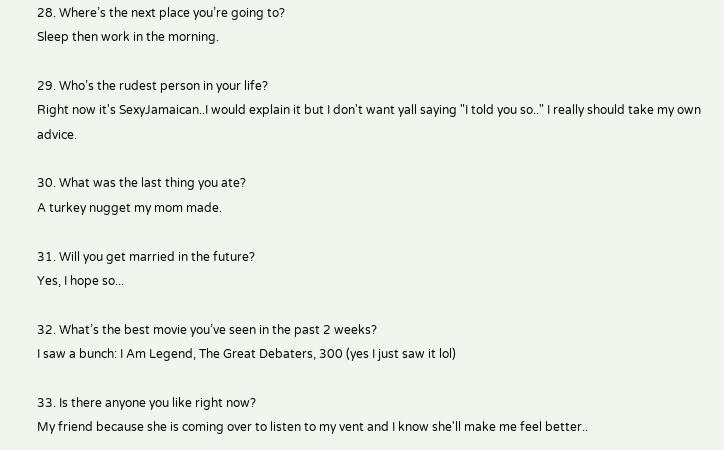28. Where’s the next place you’re going to?
Sleep then work in the morning.

29. Who’s the rudest person in your life?
Right now it's SexyJamaican..I would explain it but I don't want yall saying "I told you so.." I really should take my own advice.

30. What was the last thing you ate?
A turkey nugget my mom made.

31. Will you get married in the future?
Yes, I hope so...

32. What’s the best movie you’ve seen in the past 2 weeks?
I saw a bunch: I Am Legend, The Great Debaters, 300 (yes I just saw it lol)

33. Is there anyone you like right now?
My friend because she is coming over to listen to my vent and I know she'll make me feel better..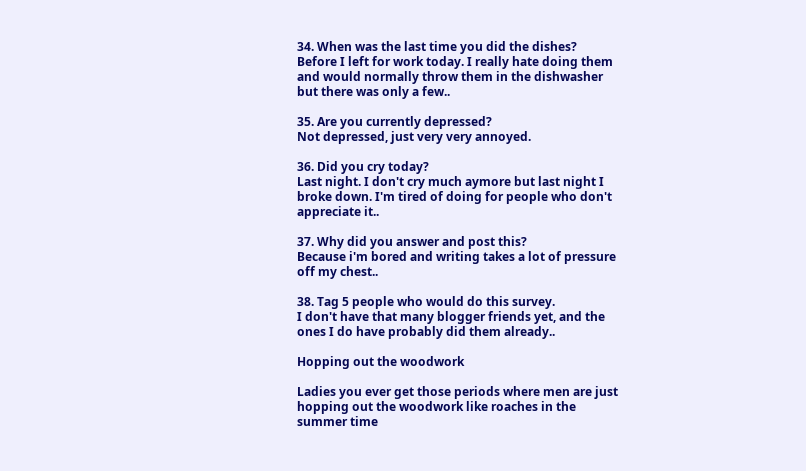34. When was the last time you did the dishes?
Before I left for work today. I really hate doing them and would normally throw them in the dishwasher but there was only a few..

35. Are you currently depressed?
Not depressed, just very very annoyed.

36. Did you cry today?
Last night. I don't cry much aymore but last night I broke down. I'm tired of doing for people who don't appreciate it..

37. Why did you answer and post this?
Because i'm bored and writing takes a lot of pressure off my chest..

38. Tag 5 people who would do this survey.
I don't have that many blogger friends yet, and the ones I do have probably did them already..

Hopping out the woodwork

Ladies you ever get those periods where men are just hopping out the woodwork like roaches in the summer time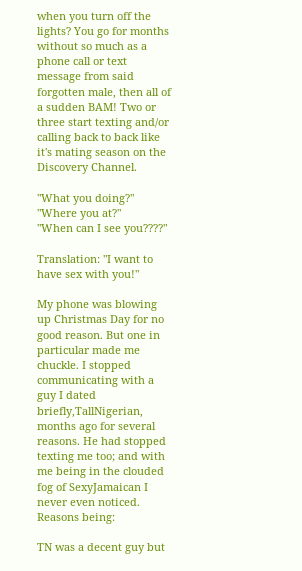when you turn off the lights? You go for months without so much as a phone call or text message from said forgotten male, then all of a sudden BAM! Two or three start texting and/or calling back to back like it's mating season on the Discovery Channel.

"What you doing?"
"Where you at?"
"When can I see you????"

Translation: "I want to have sex with you!"

My phone was blowing up Christmas Day for no good reason. But one in particular made me chuckle. I stopped communicating with a guy I dated briefly,TallNigerian, months ago for several reasons. He had stopped texting me too; and with me being in the clouded fog of SexyJamaican I never even noticed. Reasons being:

TN was a decent guy but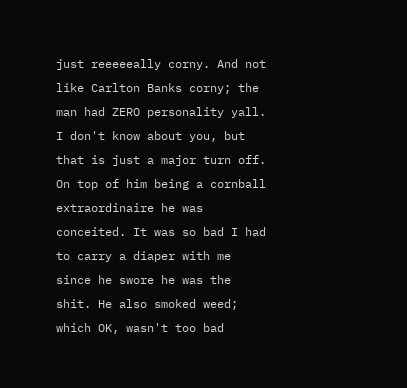just reeeeeally corny. And not like Carlton Banks corny; the man had ZERO personality yall. I don't know about you, but that is just a major turn off. On top of him being a cornball extraordinaire he was conceited. It was so bad I had to carry a diaper with me since he swore he was the shit. He also smoked weed; which OK, wasn't too bad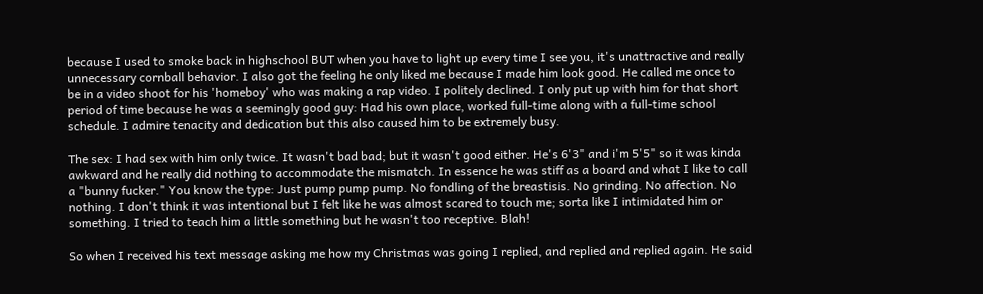because I used to smoke back in highschool BUT when you have to light up every time I see you, it's unattractive and really unnecessary cornball behavior. I also got the feeling he only liked me because I made him look good. He called me once to be in a video shoot for his 'homeboy' who was making a rap video. I politely declined. I only put up with him for that short period of time because he was a seemingly good guy: Had his own place, worked full-time along with a full-time school schedule. I admire tenacity and dedication but this also caused him to be extremely busy.

The sex: I had sex with him only twice. It wasn't bad bad; but it wasn't good either. He's 6'3" and i'm 5'5" so it was kinda awkward and he really did nothing to accommodate the mismatch. In essence he was stiff as a board and what I like to call a "bunny fucker." You know the type: Just pump pump pump. No fondling of the breastisis. No grinding. No affection. No nothing. I don't think it was intentional but I felt like he was almost scared to touch me; sorta like I intimidated him or something. I tried to teach him a little something but he wasn't too receptive. Blah!

So when I received his text message asking me how my Christmas was going I replied, and replied and replied again. He said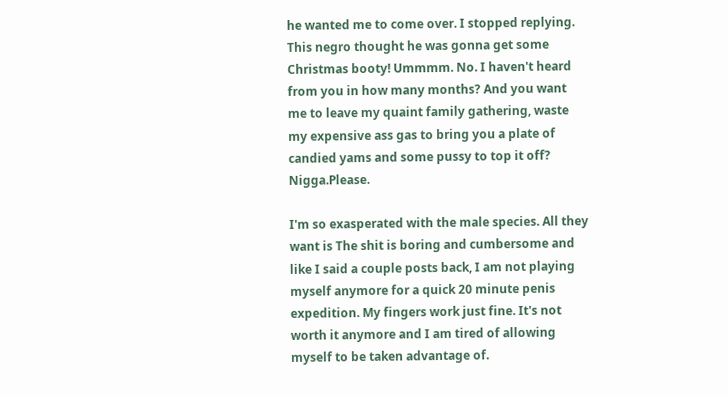he wanted me to come over. I stopped replying. This negro thought he was gonna get some Christmas booty! Ummmm. No. I haven't heard from you in how many months? And you want me to leave my quaint family gathering, waste my expensive ass gas to bring you a plate of candied yams and some pussy to top it off? Nigga.Please.

I'm so exasperated with the male species. All they want is The shit is boring and cumbersome and like I said a couple posts back, I am not playing myself anymore for a quick 20 minute penis expedition. My fingers work just fine. It's not worth it anymore and I am tired of allowing myself to be taken advantage of.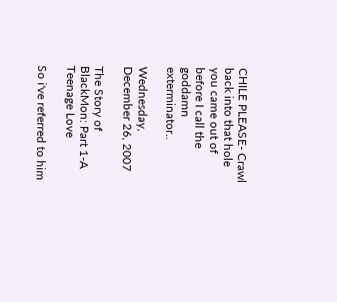CHILE PLEASE- Crawl back into that hole you came out of before I call the goddamn exterminator..

Wednesday, December 26, 2007

The Story of BlackMon: Part 1-A Teenage Love

So i've referred to him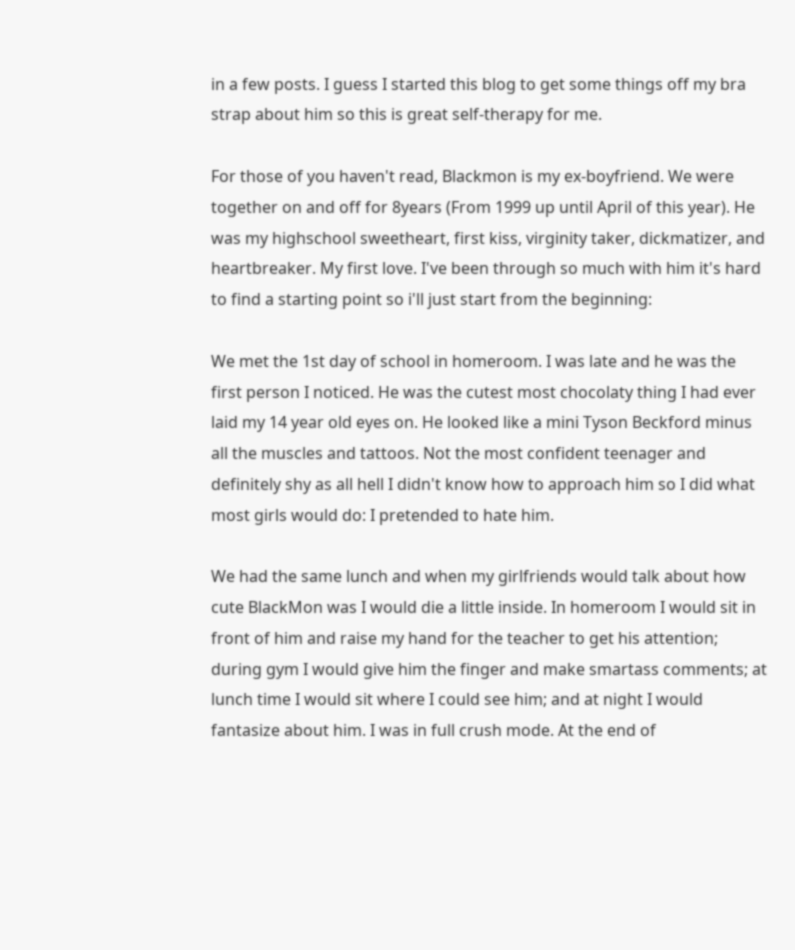in a few posts. I guess I started this blog to get some things off my bra strap about him so this is great self-therapy for me.

For those of you haven't read, Blackmon is my ex-boyfriend. We were together on and off for 8years (From 1999 up until April of this year). He was my highschool sweetheart, first kiss, virginity taker, dickmatizer, and heartbreaker. My first love. I've been through so much with him it's hard to find a starting point so i'll just start from the beginning:

We met the 1st day of school in homeroom. I was late and he was the first person I noticed. He was the cutest most chocolaty thing I had ever laid my 14 year old eyes on. He looked like a mini Tyson Beckford minus all the muscles and tattoos. Not the most confident teenager and definitely shy as all hell I didn't know how to approach him so I did what most girls would do: I pretended to hate him.

We had the same lunch and when my girlfriends would talk about how cute BlackMon was I would die a little inside. In homeroom I would sit in front of him and raise my hand for the teacher to get his attention; during gym I would give him the finger and make smartass comments; at lunch time I would sit where I could see him; and at night I would fantasize about him. I was in full crush mode. At the end of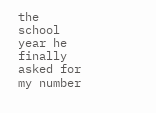the school year he finally asked for my number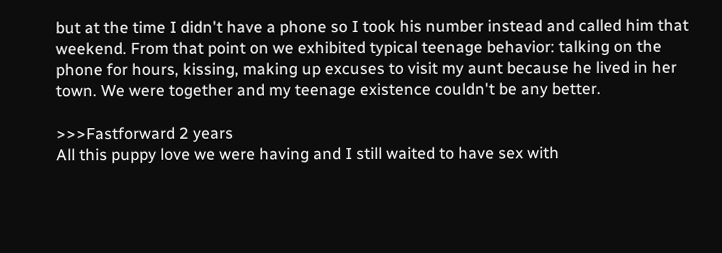but at the time I didn't have a phone so I took his number instead and called him that weekend. From that point on we exhibited typical teenage behavior: talking on the phone for hours, kissing, making up excuses to visit my aunt because he lived in her town. We were together and my teenage existence couldn't be any better.

>>>Fastforward 2 years
All this puppy love we were having and I still waited to have sex with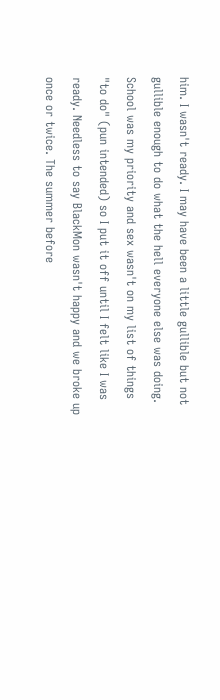him. I wasn't ready. I may have been a little gullible but not gullible enough to do what the hell everyone else was doing. School was my priority and sex wasn't on my list of things "to do" (pun intended) so I put it off until I felt like I was ready. Needless to say BlackMon wasn't happy and we broke up once or twice. The summer before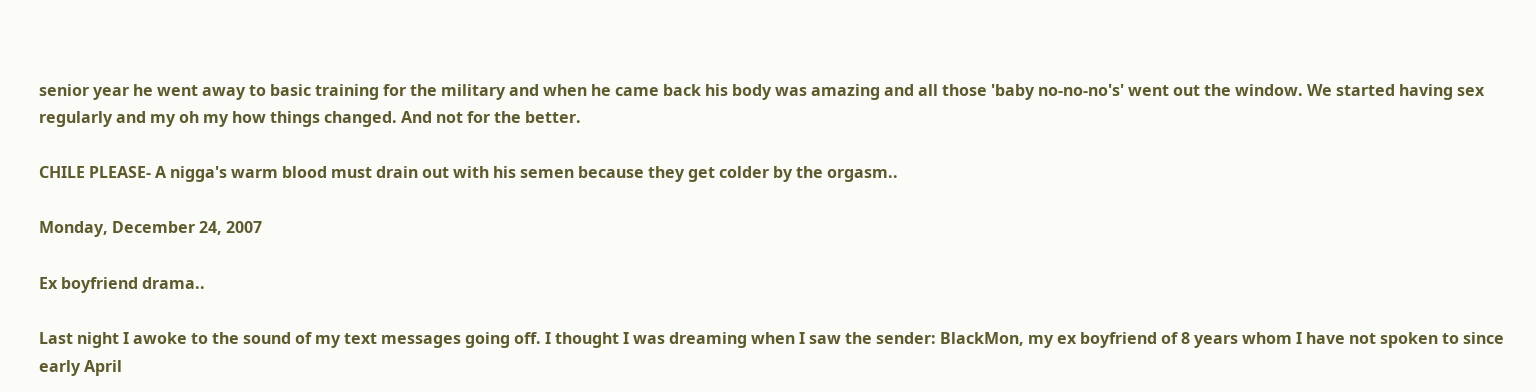senior year he went away to basic training for the military and when he came back his body was amazing and all those 'baby no-no-no's' went out the window. We started having sex regularly and my oh my how things changed. And not for the better.

CHILE PLEASE- A nigga's warm blood must drain out with his semen because they get colder by the orgasm..

Monday, December 24, 2007

Ex boyfriend drama..

Last night I awoke to the sound of my text messages going off. I thought I was dreaming when I saw the sender: BlackMon, my ex boyfriend of 8 years whom I have not spoken to since early April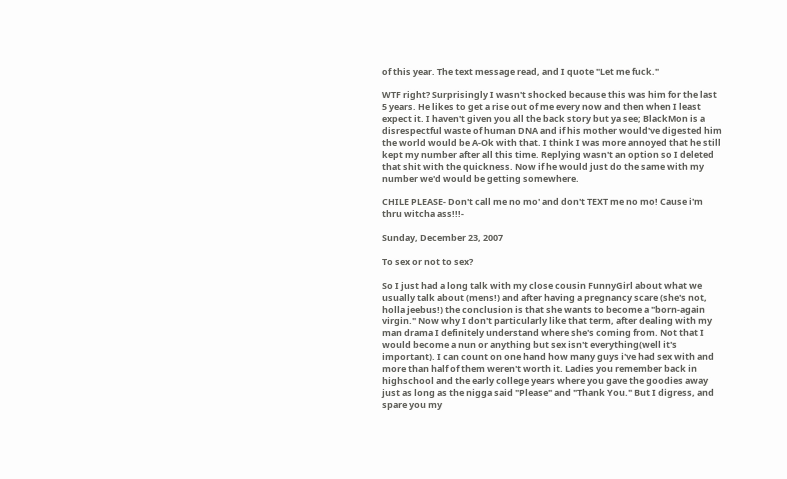of this year. The text message read, and I quote "Let me fuck."

WTF right? Surprisingly I wasn't shocked because this was him for the last 5 years. He likes to get a rise out of me every now and then when I least expect it. I haven't given you all the back story but ya see; BlackMon is a disrespectful waste of human DNA and if his mother would've digested him the world would be A-Ok with that. I think I was more annoyed that he still kept my number after all this time. Replying wasn't an option so I deleted that shit with the quickness. Now if he would just do the same with my number we'd would be getting somewhere.

CHILE PLEASE- Don't call me no mo' and don't TEXT me no mo! Cause i'm thru witcha ass!!!-

Sunday, December 23, 2007

To sex or not to sex?

So I just had a long talk with my close cousin FunnyGirl about what we usually talk about (mens!) and after having a pregnancy scare (she's not, holla jeebus!) the conclusion is that she wants to become a "born-again virgin." Now why I don't particularly like that term, after dealing with my man drama I definitely understand where she's coming from. Not that I would become a nun or anything but sex isn't everything(well it's important). I can count on one hand how many guys i've had sex with and more than half of them weren't worth it. Ladies you remember back in highschool and the early college years where you gave the goodies away just as long as the nigga said "Please" and "Thank You." But I digress, and spare you my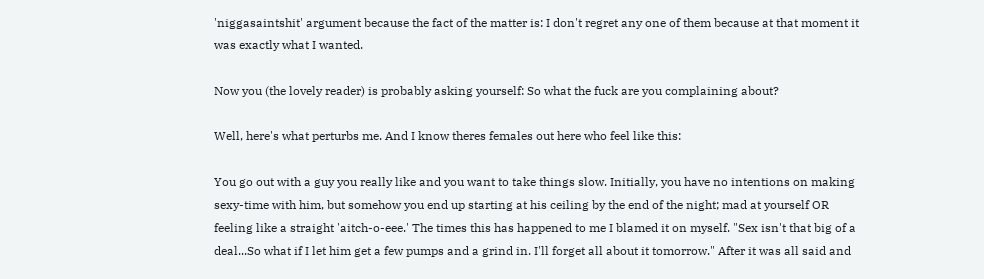'niggasaintshit' argument because the fact of the matter is: I don't regret any one of them because at that moment it was exactly what I wanted.

Now you (the lovely reader) is probably asking yourself: So what the fuck are you complaining about?

Well, here's what perturbs me. And I know theres females out here who feel like this:

You go out with a guy you really like and you want to take things slow. Initially, you have no intentions on making sexy-time with him, but somehow you end up starting at his ceiling by the end of the night; mad at yourself OR feeling like a straight 'aitch-o-eee.' The times this has happened to me I blamed it on myself. "Sex isn't that big of a deal...So what if I let him get a few pumps and a grind in. I'll forget all about it tomorrow." After it was all said and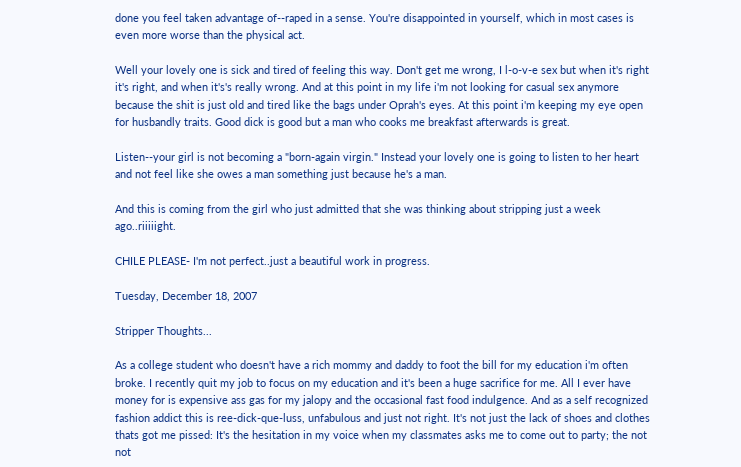done you feel taken advantage of--raped in a sense. You're disappointed in yourself, which in most cases is even more worse than the physical act.

Well your lovely one is sick and tired of feeling this way. Don't get me wrong, I l-o-v-e sex but when it's right it's right, and when it's's really wrong. And at this point in my life i'm not looking for casual sex anymore because the shit is just old and tired like the bags under Oprah's eyes. At this point i'm keeping my eye open for husbandly traits. Good dick is good but a man who cooks me breakfast afterwards is great.

Listen--your girl is not becoming a "born-again virgin." Instead your lovely one is going to listen to her heart and not feel like she owes a man something just because he's a man.

And this is coming from the girl who just admitted that she was thinking about stripping just a week ago..riiiiight.

CHILE PLEASE- I'm not perfect..just a beautiful work in progress.

Tuesday, December 18, 2007

Stripper Thoughts...

As a college student who doesn't have a rich mommy and daddy to foot the bill for my education i'm often broke. I recently quit my job to focus on my education and it's been a huge sacrifice for me. All I ever have money for is expensive ass gas for my jalopy and the occasional fast food indulgence. And as a self recognized fashion addict this is ree-dick-que-luss, unfabulous and just not right. It's not just the lack of shoes and clothes thats got me pissed: It's the hesitation in my voice when my classmates asks me to come out to party; the not not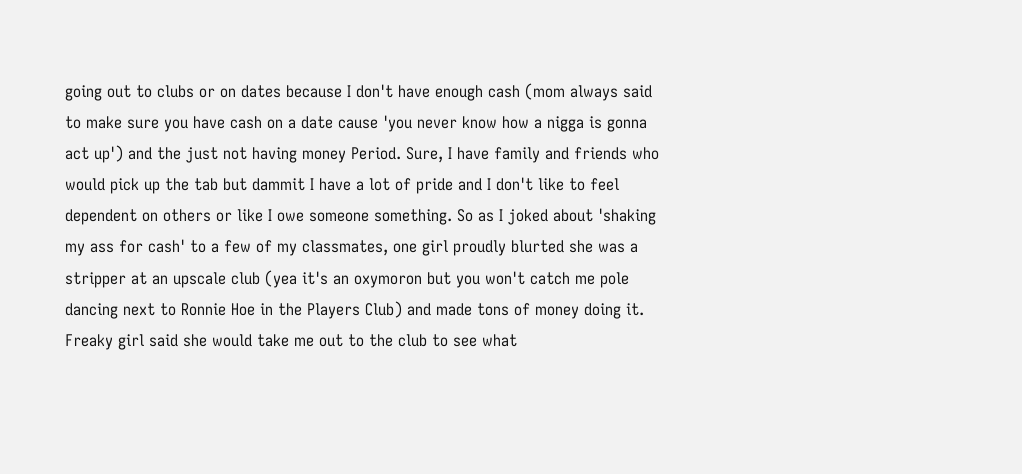going out to clubs or on dates because I don't have enough cash (mom always said to make sure you have cash on a date cause 'you never know how a nigga is gonna act up') and the just not having money Period. Sure, I have family and friends who would pick up the tab but dammit I have a lot of pride and I don't like to feel dependent on others or like I owe someone something. So as I joked about 'shaking my ass for cash' to a few of my classmates, one girl proudly blurted she was a stripper at an upscale club (yea it's an oxymoron but you won't catch me pole dancing next to Ronnie Hoe in the Players Club) and made tons of money doing it. Freaky girl said she would take me out to the club to see what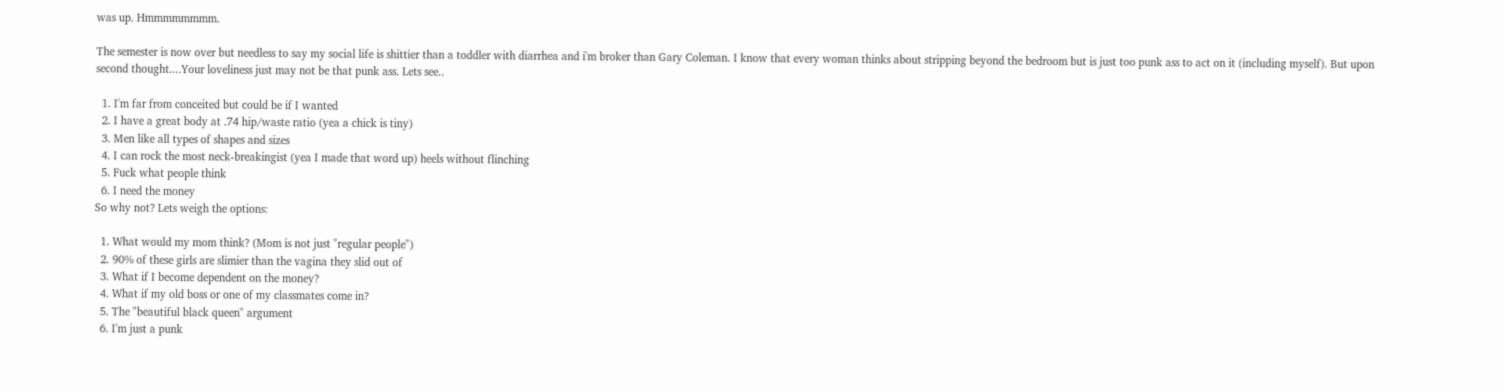was up. Hmmmmmmmm.

The semester is now over but needless to say my social life is shittier than a toddler with diarrhea and i'm broker than Gary Coleman. I know that every woman thinks about stripping beyond the bedroom but is just too punk ass to act on it (including myself). But upon second thought....Your loveliness just may not be that punk ass. Lets see..

  1. I'm far from conceited but could be if I wanted
  2. I have a great body at .74 hip/waste ratio (yea a chick is tiny)
  3. Men like all types of shapes and sizes
  4. I can rock the most neck-breakingist (yea I made that word up) heels without flinching
  5. Fuck what people think
  6. I need the money
So why not? Lets weigh the options:

  1. What would my mom think? (Mom is not just "regular people")
  2. 90% of these girls are slimier than the vagina they slid out of
  3. What if I become dependent on the money?
  4. What if my old boss or one of my classmates come in?
  5. The "beautiful black queen" argument
  6. I'm just a punk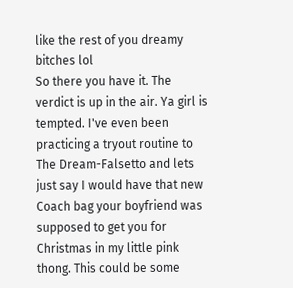like the rest of you dreamy bitches lol
So there you have it. The verdict is up in the air. Ya girl is tempted. I've even been practicing a tryout routine to The Dream-Falsetto and lets just say I would have that new Coach bag your boyfriend was supposed to get you for Christmas in my little pink thong. This could be some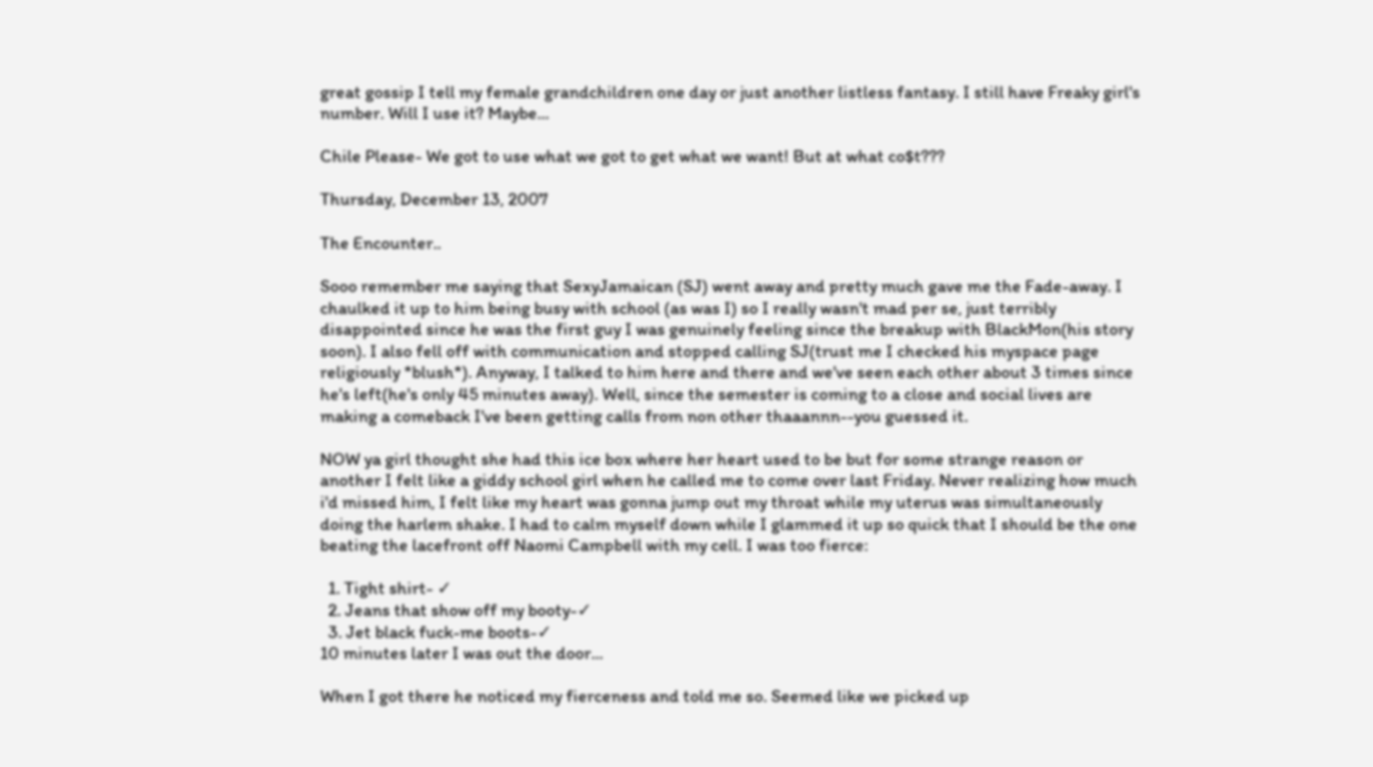great gossip I tell my female grandchildren one day or just another listless fantasy. I still have Freaky girl's number. Will I use it? Maybe...

Chile Please- We got to use what we got to get what we want! But at what co$t???

Thursday, December 13, 2007

The Encounter..

Sooo remember me saying that SexyJamaican (SJ) went away and pretty much gave me the Fade-away. I chaulked it up to him being busy with school (as was I) so I really wasn't mad per se, just terribly disappointed since he was the first guy I was genuinely feeling since the breakup with BlackMon(his story soon). I also fell off with communication and stopped calling SJ(trust me I checked his myspace page religiously *blush*). Anyway, I talked to him here and there and we've seen each other about 3 times since he's left(he's only 45 minutes away). Well, since the semester is coming to a close and social lives are making a comeback I've been getting calls from non other thaaannn--you guessed it.

NOW ya girl thought she had this ice box where her heart used to be but for some strange reason or another I felt like a giddy school girl when he called me to come over last Friday. Never realizing how much i'd missed him, I felt like my heart was gonna jump out my throat while my uterus was simultaneously doing the harlem shake. I had to calm myself down while I glammed it up so quick that I should be the one beating the lacefront off Naomi Campbell with my cell. I was too fierce:

  1. Tight shirt- ✓
  2. Jeans that show off my booty-✓
  3. Jet black fuck-me boots-✓
10 minutes later I was out the door...

When I got there he noticed my fierceness and told me so. Seemed like we picked up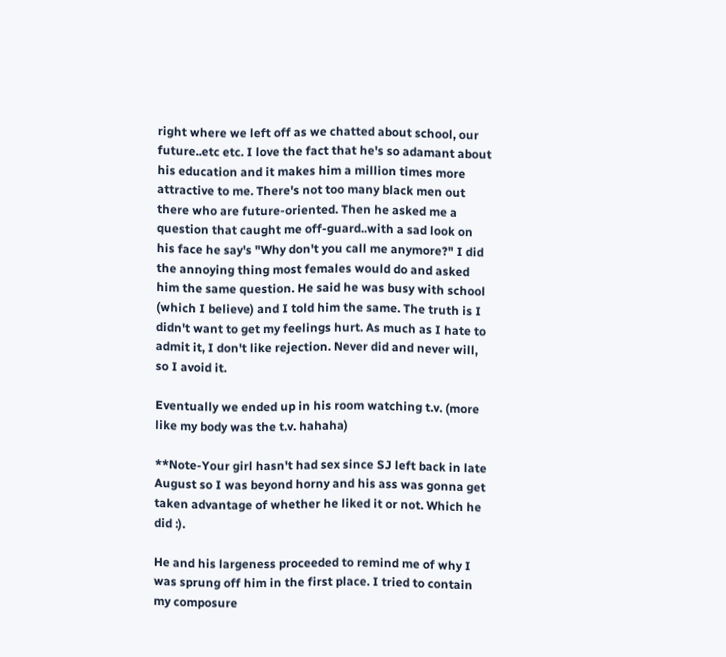right where we left off as we chatted about school, our future..etc etc. I love the fact that he's so adamant about his education and it makes him a million times more attractive to me. There's not too many black men out there who are future-oriented. Then he asked me a question that caught me off-guard..with a sad look on his face he say's "Why don't you call me anymore?" I did the annoying thing most females would do and asked him the same question. He said he was busy with school (which I believe) and I told him the same. The truth is I didn't want to get my feelings hurt. As much as I hate to admit it, I don't like rejection. Never did and never will, so I avoid it.

Eventually we ended up in his room watching t.v. (more like my body was the t.v. hahaha)

**Note-Your girl hasn't had sex since SJ left back in late August so I was beyond horny and his ass was gonna get taken advantage of whether he liked it or not. Which he did :).

He and his largeness proceeded to remind me of why I was sprung off him in the first place. I tried to contain my composure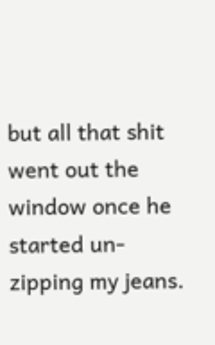but all that shit went out the window once he started un-zipping my jeans.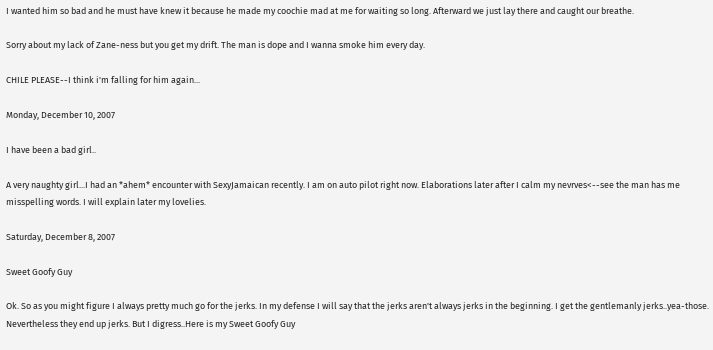I wanted him so bad and he must have knew it because he made my coochie mad at me for waiting so long. Afterward we just lay there and caught our breathe.

Sorry about my lack of Zane-ness but you get my drift. The man is dope and I wanna smoke him every day.

CHILE PLEASE--I think i'm falling for him again...

Monday, December 10, 2007

I have been a bad girl..

A very naughty girl...I had an *ahem* encounter with SexyJamaican recently. I am on auto pilot right now. Elaborations later after I calm my nevrves<--see the man has me misspelling words. I will explain later my lovelies.

Saturday, December 8, 2007

Sweet Goofy Guy

Ok. So as you might figure I always pretty much go for the jerks. In my defense I will say that the jerks aren't always jerks in the beginning. I get the gentlemanly jerks..yea-those. Nevertheless they end up jerks. But I digress..Here is my Sweet Goofy Guy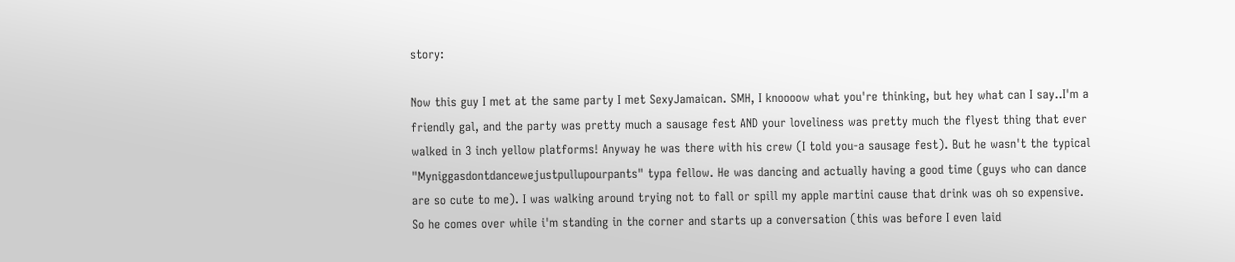story:

Now this guy I met at the same party I met SexyJamaican. SMH, I knoooow what you're thinking, but hey what can I say..I'm a friendly gal, and the party was pretty much a sausage fest AND your loveliness was pretty much the flyest thing that ever walked in 3 inch yellow platforms! Anyway he was there with his crew (I told you-a sausage fest). But he wasn't the typical "Myniggasdontdancewejustpullupourpants" typa fellow. He was dancing and actually having a good time (guys who can dance are so cute to me). I was walking around trying not to fall or spill my apple martini cause that drink was oh so expensive. So he comes over while i'm standing in the corner and starts up a conversation (this was before I even laid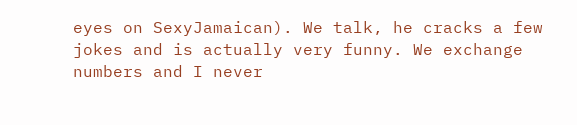eyes on SexyJamaican). We talk, he cracks a few jokes and is actually very funny. We exchange numbers and I never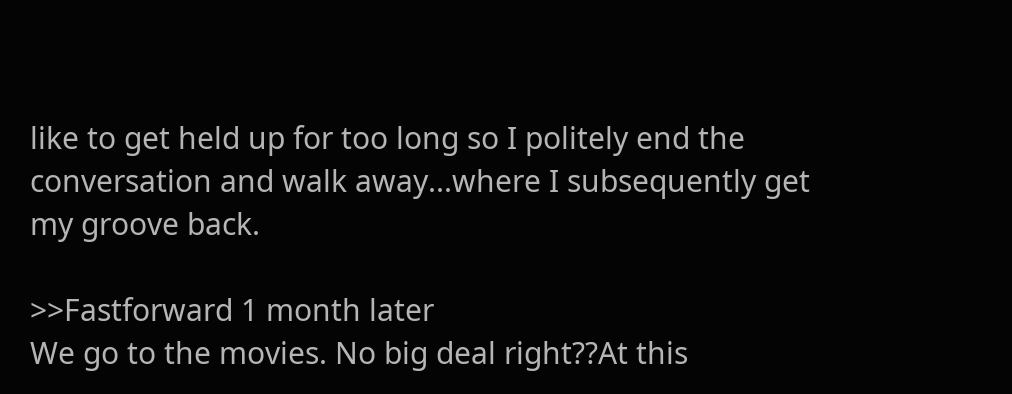like to get held up for too long so I politely end the conversation and walk away...where I subsequently get my groove back.

>>Fastforward 1 month later
We go to the movies. No big deal right??At this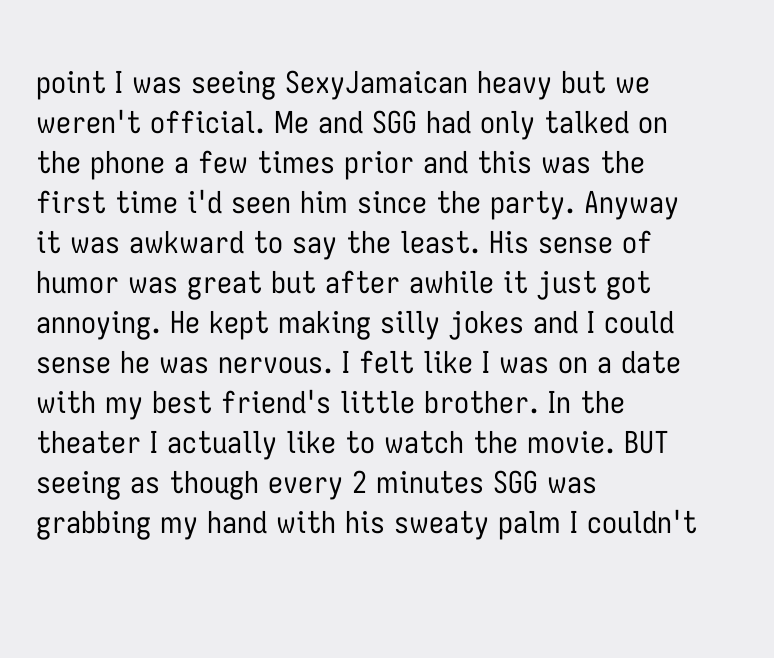point I was seeing SexyJamaican heavy but we weren't official. Me and SGG had only talked on the phone a few times prior and this was the first time i'd seen him since the party. Anyway it was awkward to say the least. His sense of humor was great but after awhile it just got annoying. He kept making silly jokes and I could sense he was nervous. I felt like I was on a date with my best friend's little brother. In the theater I actually like to watch the movie. BUT seeing as though every 2 minutes SGG was grabbing my hand with his sweaty palm I couldn't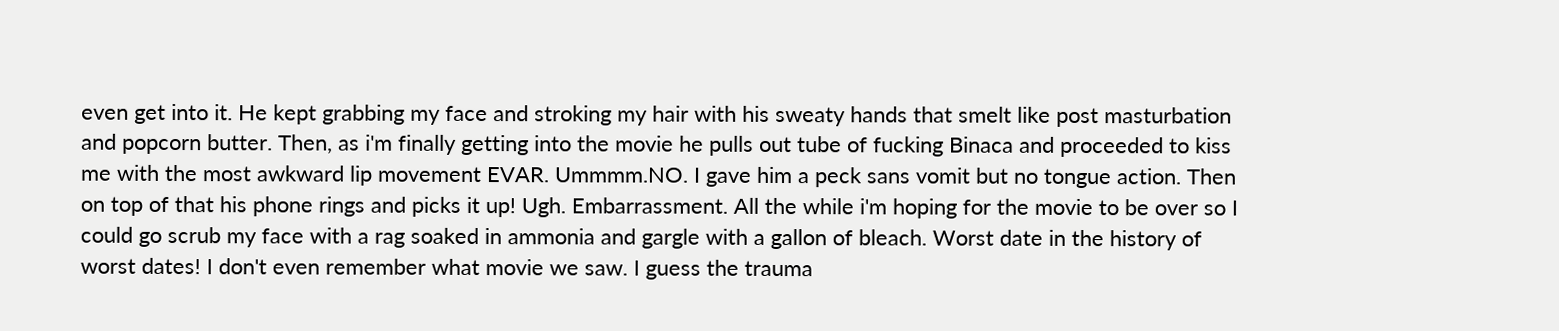even get into it. He kept grabbing my face and stroking my hair with his sweaty hands that smelt like post masturbation and popcorn butter. Then, as i'm finally getting into the movie he pulls out tube of fucking Binaca and proceeded to kiss me with the most awkward lip movement EVAR. Ummmm.NO. I gave him a peck sans vomit but no tongue action. Then on top of that his phone rings and picks it up! Ugh. Embarrassment. All the while i'm hoping for the movie to be over so I could go scrub my face with a rag soaked in ammonia and gargle with a gallon of bleach. Worst date in the history of worst dates! I don't even remember what movie we saw. I guess the trauma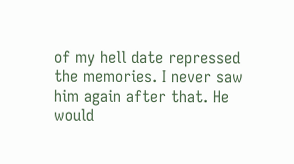of my hell date repressed the memories. I never saw him again after that. He would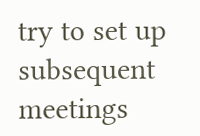try to set up subsequent meetings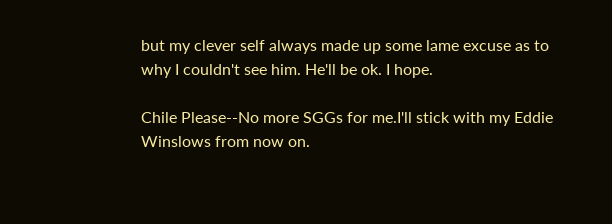but my clever self always made up some lame excuse as to why I couldn't see him. He'll be ok. I hope.

Chile Please--No more SGGs for me.I'll stick with my Eddie Winslows from now on.